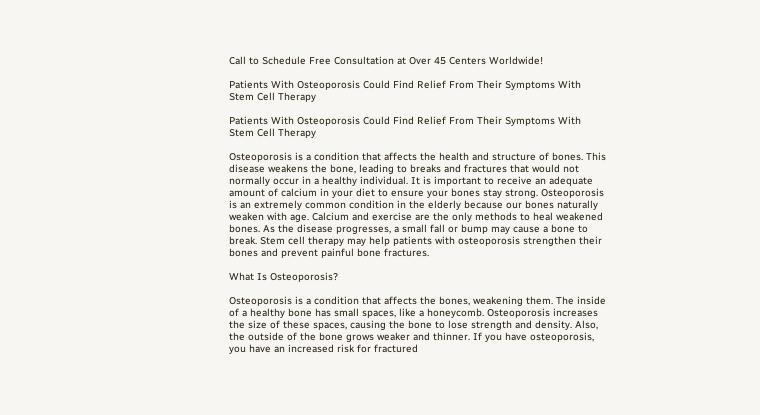Call to Schedule Free Consultation at Over 45 Centers Worldwide!

Patients With Osteoporosis Could Find Relief From Their Symptoms With Stem Cell Therapy

Patients With Osteoporosis Could Find Relief From Their Symptoms With Stem Cell Therapy

Osteoporosis is a condition that affects the health and structure of bones. This disease weakens the bone, leading to breaks and fractures that would not normally occur in a healthy individual. It is important to receive an adequate amount of calcium in your diet to ensure your bones stay strong. Osteoporosis is an extremely common condition in the elderly because our bones naturally weaken with age. Calcium and exercise are the only methods to heal weakened bones. As the disease progresses, a small fall or bump may cause a bone to break. Stem cell therapy may help patients with osteoporosis strengthen their bones and prevent painful bone fractures.

What Is Osteoporosis?

Osteoporosis is a condition that affects the bones, weakening them. The inside of a healthy bone has small spaces, like a honeycomb. Osteoporosis increases the size of these spaces, causing the bone to lose strength and density. Also, the outside of the bone grows weaker and thinner. If you have osteoporosis, you have an increased risk for fractured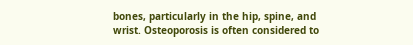bones, particularly in the hip, spine, and wrist. Osteoporosis is often considered to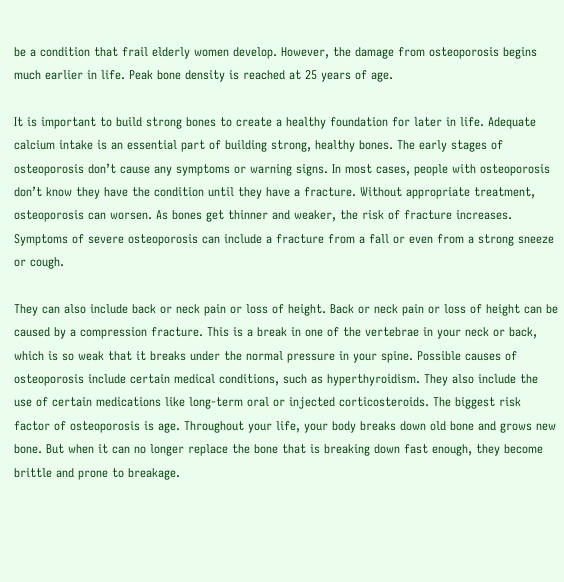be a condition that frail elderly women develop. However, the damage from osteoporosis begins much earlier in life. Peak bone density is reached at 25 years of age.

It is important to build strong bones to create a healthy foundation for later in life. Adequate calcium intake is an essential part of building strong, healthy bones. The early stages of osteoporosis don’t cause any symptoms or warning signs. In most cases, people with osteoporosis don’t know they have the condition until they have a fracture. Without appropriate treatment, osteoporosis can worsen. As bones get thinner and weaker, the risk of fracture increases.  Symptoms of severe osteoporosis can include a fracture from a fall or even from a strong sneeze or cough.

They can also include back or neck pain or loss of height. Back or neck pain or loss of height can be caused by a compression fracture. This is a break in one of the vertebrae in your neck or back, which is so weak that it breaks under the normal pressure in your spine. Possible causes of osteoporosis include certain medical conditions, such as hyperthyroidism. They also include the use of certain medications like long-term oral or injected corticosteroids. The biggest risk factor of osteoporosis is age. Throughout your life, your body breaks down old bone and grows new bone. But when it can no longer replace the bone that is breaking down fast enough, they become brittle and prone to breakage.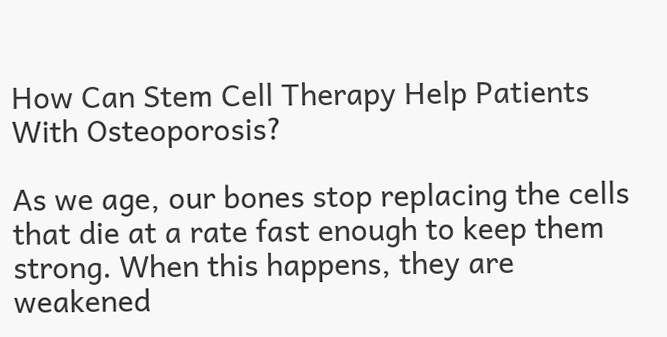How Can Stem Cell Therapy Help Patients With Osteoporosis?

As we age, our bones stop replacing the cells that die at a rate fast enough to keep them strong. When this happens, they are weakened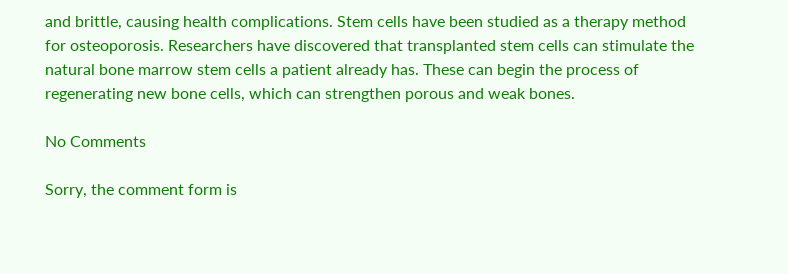and brittle, causing health complications. Stem cells have been studied as a therapy method for osteoporosis. Researchers have discovered that transplanted stem cells can stimulate the natural bone marrow stem cells a patient already has. These can begin the process of regenerating new bone cells, which can strengthen porous and weak bones.

No Comments

Sorry, the comment form is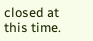closed at this time.